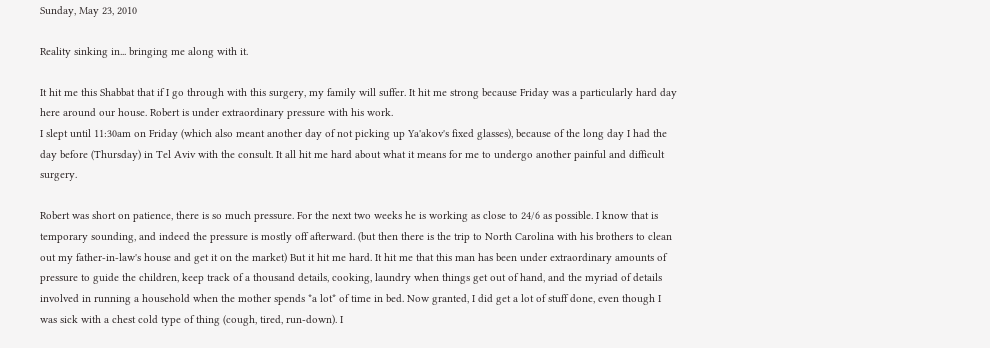Sunday, May 23, 2010

Reality sinking in... bringing me along with it.

It hit me this Shabbat that if I go through with this surgery, my family will suffer. It hit me strong because Friday was a particularly hard day here around our house. Robert is under extraordinary pressure with his work.
I slept until 11:30am on Friday (which also meant another day of not picking up Ya'akov's fixed glasses), because of the long day I had the day before (Thursday) in Tel Aviv with the consult. It all hit me hard about what it means for me to undergo another painful and difficult surgery.

Robert was short on patience, there is so much pressure. For the next two weeks he is working as close to 24/6 as possible. I know that is temporary sounding, and indeed the pressure is mostly off afterward. (but then there is the trip to North Carolina with his brothers to clean out my father-in-law's house and get it on the market) But it hit me hard. It hit me that this man has been under extraordinary amounts of pressure to guide the children, keep track of a thousand details, cooking, laundry when things get out of hand, and the myriad of details involved in running a household when the mother spends *a lot* of time in bed. Now granted, I did get a lot of stuff done, even though I was sick with a chest cold type of thing (cough, tired, run-down). I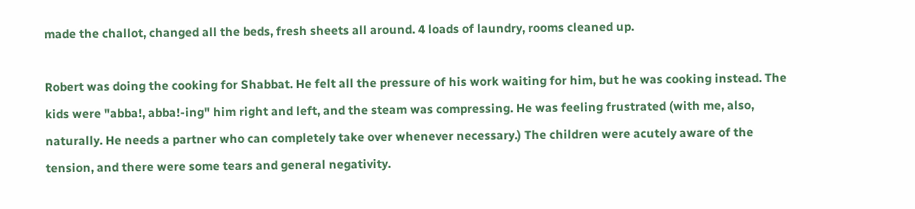made the challot, changed all the beds, fresh sheets all around. 4 loads of laundry, rooms cleaned up.

Robert was doing the cooking for Shabbat. He felt all the pressure of his work waiting for him, but he was cooking instead. The kids were "abba!, abba!-ing" him right and left, and the steam was compressing. He was feeling frustrated (with me, also, naturally. He needs a partner who can completely take over whenever necessary.) The children were acutely aware of the tension, and there were some tears and general negativity.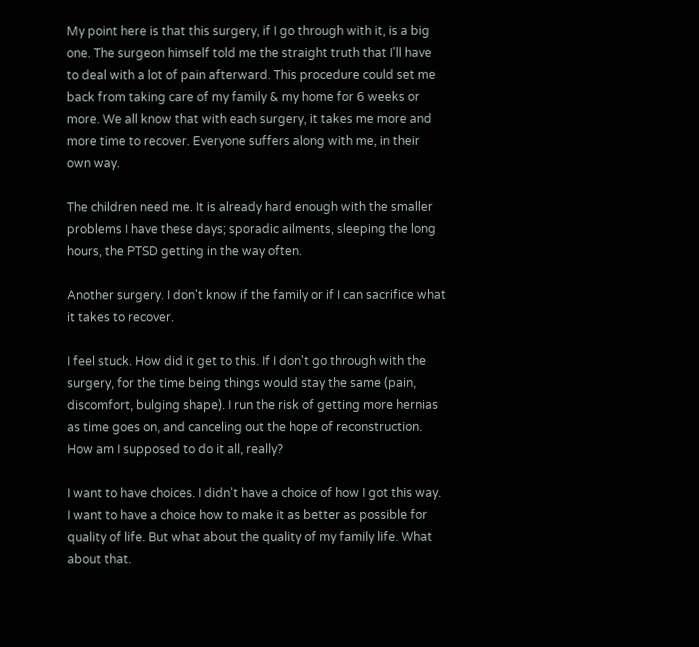My point here is that this surgery, if I go through with it, is a big one. The surgeon himself told me the straight truth that I'll have to deal with a lot of pain afterward. This procedure could set me back from taking care of my family & my home for 6 weeks or more. We all know that with each surgery, it takes me more and more time to recover. Everyone suffers along with me, in their own way.

The children need me. It is already hard enough with the smaller problems I have these days; sporadic ailments, sleeping the long hours, the PTSD getting in the way often.

Another surgery. I don't know if the family or if I can sacrifice what it takes to recover.

I feel stuck. How did it get to this. If I don't go through with the surgery, for the time being things would stay the same (pain, discomfort, bulging shape). I run the risk of getting more hernias as time goes on, and canceling out the hope of reconstruction. How am I supposed to do it all, really?

I want to have choices. I didn't have a choice of how I got this way. I want to have a choice how to make it as better as possible for quality of life. But what about the quality of my family life. What about that.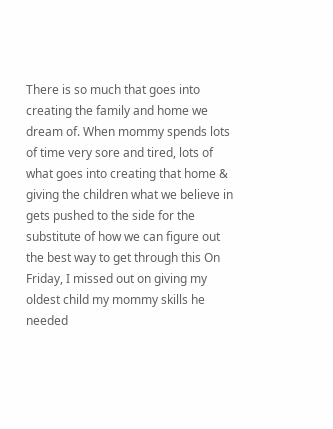There is so much that goes into creating the family and home we dream of. When mommy spends lots of time very sore and tired, lots of what goes into creating that home & giving the children what we believe in gets pushed to the side for the substitute of how we can figure out the best way to get through this On Friday, I missed out on giving my oldest child my mommy skills he needed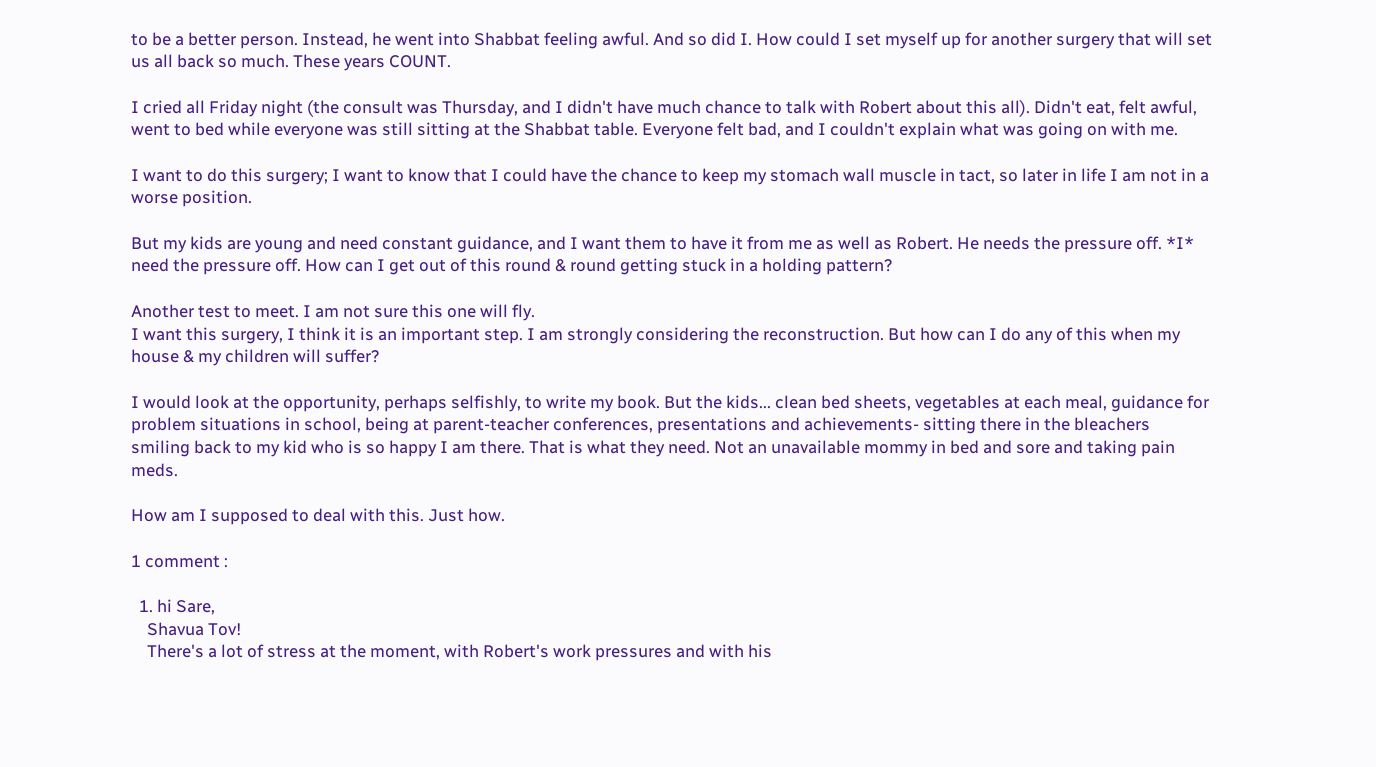to be a better person. Instead, he went into Shabbat feeling awful. And so did I. How could I set myself up for another surgery that will set us all back so much. These years COUNT.

I cried all Friday night (the consult was Thursday, and I didn't have much chance to talk with Robert about this all). Didn't eat, felt awful, went to bed while everyone was still sitting at the Shabbat table. Everyone felt bad, and I couldn't explain what was going on with me.

I want to do this surgery; I want to know that I could have the chance to keep my stomach wall muscle in tact, so later in life I am not in a worse position.

But my kids are young and need constant guidance, and I want them to have it from me as well as Robert. He needs the pressure off. *I* need the pressure off. How can I get out of this round & round getting stuck in a holding pattern?

Another test to meet. I am not sure this one will fly.
I want this surgery, I think it is an important step. I am strongly considering the reconstruction. But how can I do any of this when my house & my children will suffer?

I would look at the opportunity, perhaps selfishly, to write my book. But the kids... clean bed sheets, vegetables at each meal, guidance for problem situations in school, being at parent-teacher conferences, presentations and achievements- sitting there in the bleachers smiling back to my kid who is so happy I am there. That is what they need. Not an unavailable mommy in bed and sore and taking pain meds.

How am I supposed to deal with this. Just how.

1 comment :

  1. hi Sare,
    Shavua Tov!
    There's a lot of stress at the moment, with Robert's work pressures and with his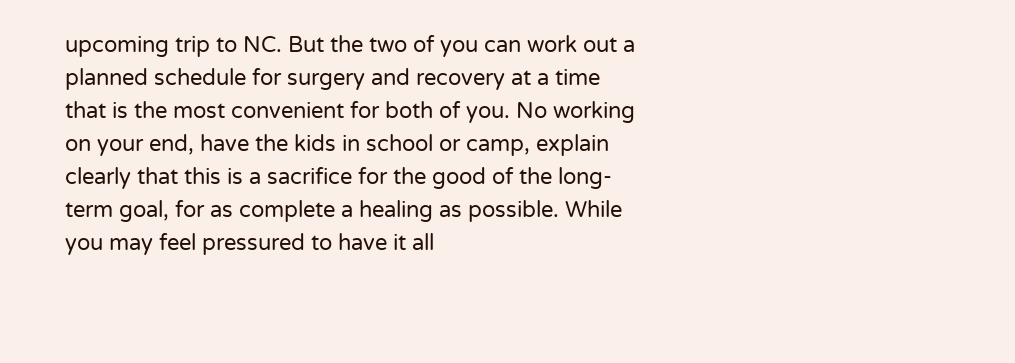upcoming trip to NC. But the two of you can work out a planned schedule for surgery and recovery at a time that is the most convenient for both of you. No working on your end, have the kids in school or camp, explain clearly that this is a sacrifice for the good of the long-term goal, for as complete a healing as possible. While you may feel pressured to have it all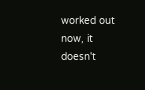worked out now, it doesn't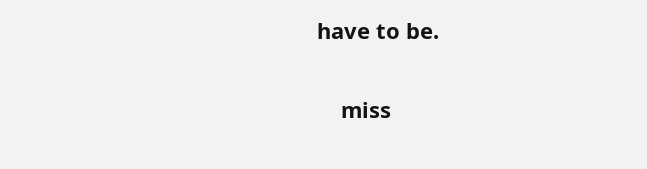have to be.

    miss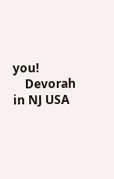you!
    Devorah in NJ USA